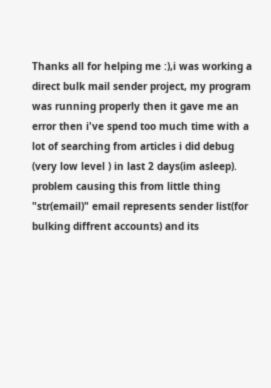Thanks all for helping me :),i was working a direct bulk mail sender project, my program was running properly then it gave me an error then i've spend too much time with a lot of searching from articles i did debug (very low level ) in last 2 days(im asleep). problem causing this from little thing "str(email)" email represents sender list(for bulking diffrent accounts) and its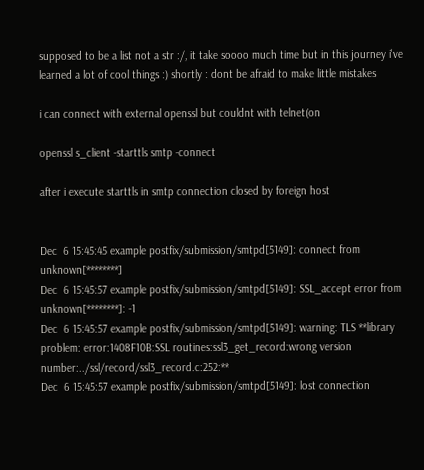supposed to be a list not a str :/, it take soooo much time but in this journey i've learned a lot of cool things :) shortly : dont be afraid to make little mistakes

i can connect with external openssl but couldnt with telnet(on

openssl s_client -starttls smtp -connect

after i execute starttls in smtp connection closed by foreign host


Dec  6 15:45:45 example postfix/submission/smtpd[5149]: connect from unknown[********]
Dec  6 15:45:57 example postfix/submission/smtpd[5149]: SSL_accept error from unknown[********]: -1
Dec  6 15:45:57 example postfix/submission/smtpd[5149]: warning: TLS **library problem: error:1408F10B:SSL routines:ssl3_get_record:wrong version number:../ssl/record/ssl3_record.c:252:**
Dec  6 15:45:57 example postfix/submission/smtpd[5149]: lost connection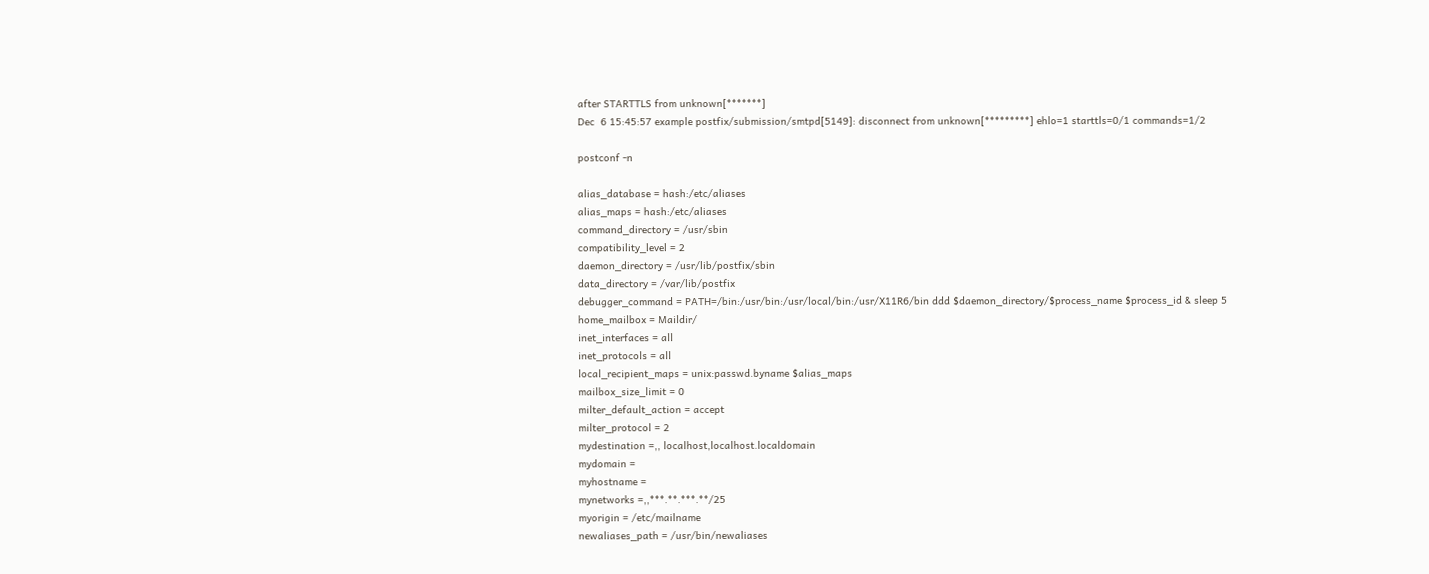after STARTTLS from unknown[*******]
Dec  6 15:45:57 example postfix/submission/smtpd[5149]: disconnect from unknown[*********] ehlo=1 starttls=0/1 commands=1/2

postconf -n

alias_database = hash:/etc/aliases
alias_maps = hash:/etc/aliases
command_directory = /usr/sbin
compatibility_level = 2
daemon_directory = /usr/lib/postfix/sbin
data_directory = /var/lib/postfix
debugger_command = PATH=/bin:/usr/bin:/usr/local/bin:/usr/X11R6/bin ddd $daemon_directory/$process_name $process_id & sleep 5
home_mailbox = Maildir/
inet_interfaces = all
inet_protocols = all
local_recipient_maps = unix:passwd.byname $alias_maps
mailbox_size_limit = 0
milter_default_action = accept
milter_protocol = 2
mydestination =,, localhost,localhost.localdomain
mydomain =
myhostname =
mynetworks =,,***.**.***.**/25
myorigin = /etc/mailname
newaliases_path = /usr/bin/newaliases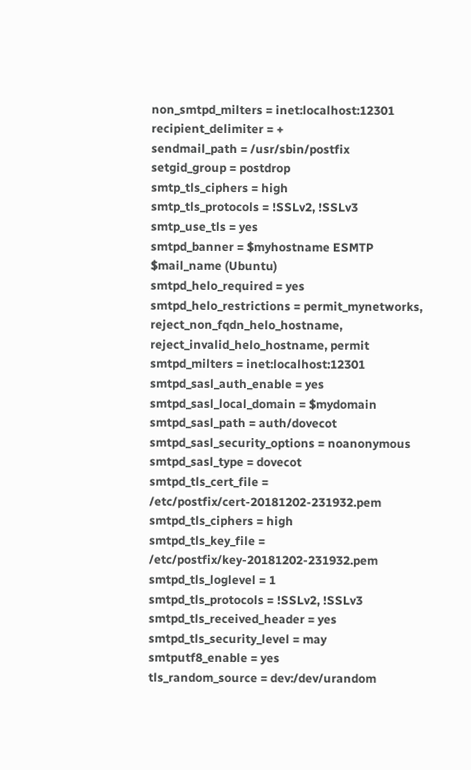non_smtpd_milters = inet:localhost:12301
recipient_delimiter = +
sendmail_path = /usr/sbin/postfix
setgid_group = postdrop
smtp_tls_ciphers = high
smtp_tls_protocols = !SSLv2, !SSLv3
smtp_use_tls = yes
smtpd_banner = $myhostname ESMTP $mail_name (Ubuntu)
smtpd_helo_required = yes
smtpd_helo_restrictions = permit_mynetworks, reject_non_fqdn_helo_hostname, reject_invalid_helo_hostname, permit
smtpd_milters = inet:localhost:12301
smtpd_sasl_auth_enable = yes
smtpd_sasl_local_domain = $mydomain
smtpd_sasl_path = auth/dovecot
smtpd_sasl_security_options = noanonymous
smtpd_sasl_type = dovecot
smtpd_tls_cert_file = /etc/postfix/cert-20181202-231932.pem
smtpd_tls_ciphers = high
smtpd_tls_key_file = /etc/postfix/key-20181202-231932.pem
smtpd_tls_loglevel = 1
smtpd_tls_protocols = !SSLv2, !SSLv3
smtpd_tls_received_header = yes
smtpd_tls_security_level = may
smtputf8_enable = yes
tls_random_source = dev:/dev/urandom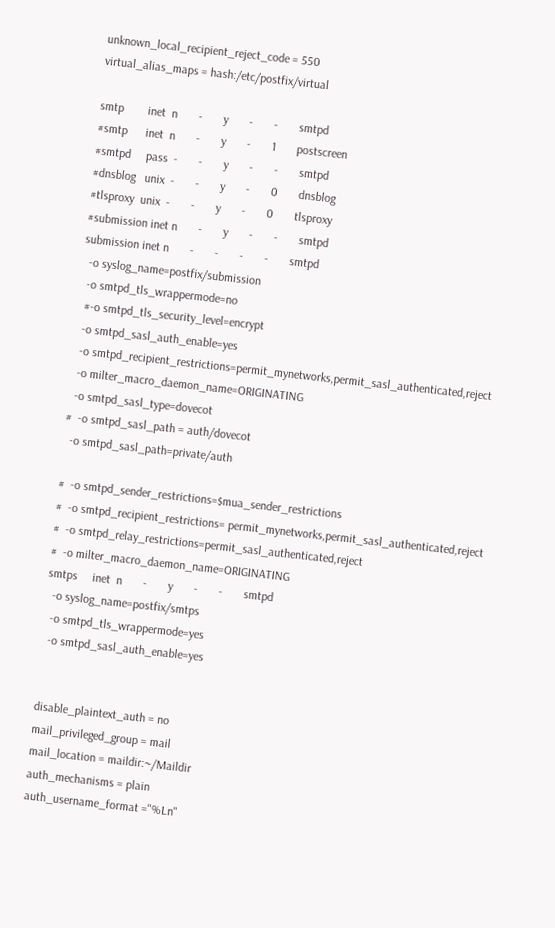unknown_local_recipient_reject_code = 550
virtual_alias_maps = hash:/etc/postfix/virtual

smtp        inet  n       -       y       -       -       smtpd
#smtp      inet  n       -       y       -       1       postscreen
#smtpd     pass  -       -       y       -       -       smtpd
#dnsblog   unix  -       -       y       -       0       dnsblog
#tlsproxy  unix  -       -       y       -       0       tlsproxy
#submission inet n       -       y       -       -       smtpd
submission inet n       -       -       -       -       smtpd
  -o syslog_name=postfix/submission
  -o smtpd_tls_wrappermode=no
  #-o smtpd_tls_security_level=encrypt
  -o smtpd_sasl_auth_enable=yes
  -o smtpd_recipient_restrictions=permit_mynetworks,permit_sasl_authenticated,reject
  -o milter_macro_daemon_name=ORIGINATING
  -o smtpd_sasl_type=dovecot
#  -o smtpd_sasl_path = auth/dovecot
  -o smtpd_sasl_path=private/auth

#  -o smtpd_sender_restrictions=$mua_sender_restrictions
#  -o smtpd_recipient_restrictions= permit_mynetworks,permit_sasl_authenticated,reject
#  -o smtpd_relay_restrictions=permit_sasl_authenticated,reject
#  -o milter_macro_daemon_name=ORIGINATING
smtps     inet  n       -       y       -       -       smtpd
  -o syslog_name=postfix/smtps
  -o smtpd_tls_wrappermode=yes
  -o smtpd_sasl_auth_enable=yes


disable_plaintext_auth = no
mail_privileged_group = mail
mail_location = maildir:~/Maildir
auth_mechanisms = plain
auth_username_format ="%Ln"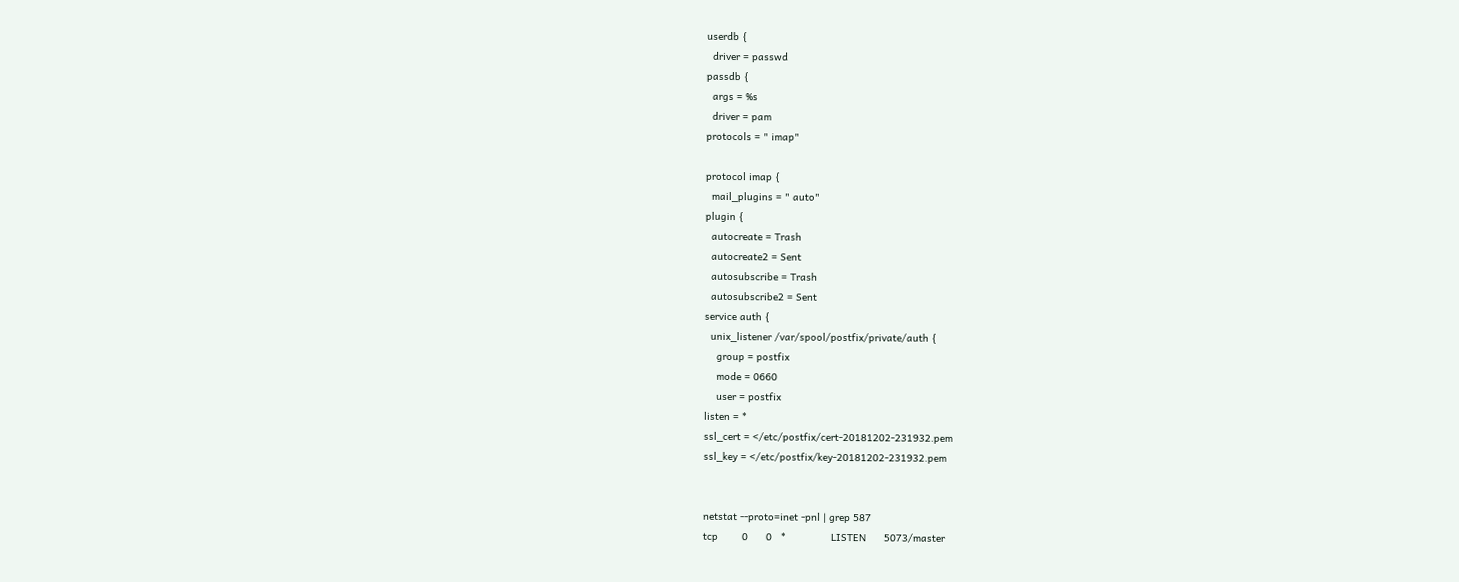userdb {
  driver = passwd
passdb {
  args = %s
  driver = pam
protocols = " imap"

protocol imap {
  mail_plugins = " auto"
plugin {
  autocreate = Trash
  autocreate2 = Sent
  autosubscribe = Trash
  autosubscribe2 = Sent
service auth {
  unix_listener /var/spool/postfix/private/auth {
    group = postfix
    mode = 0660
    user = postfix
listen = *
ssl_cert = </etc/postfix/cert-20181202-231932.pem
ssl_key = </etc/postfix/key-20181202-231932.pem


netstat --proto=inet -pnl | grep 587
tcp        0      0   *               LISTEN      5073/master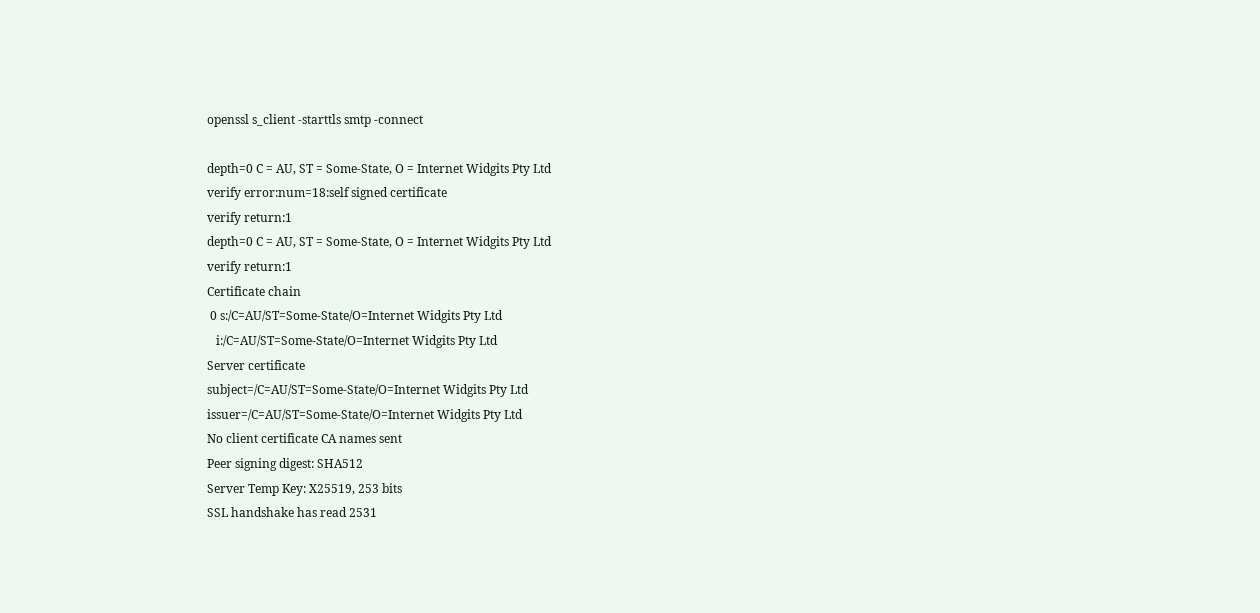openssl s_client -starttls smtp -connect

depth=0 C = AU, ST = Some-State, O = Internet Widgits Pty Ltd
verify error:num=18:self signed certificate
verify return:1
depth=0 C = AU, ST = Some-State, O = Internet Widgits Pty Ltd
verify return:1
Certificate chain
 0 s:/C=AU/ST=Some-State/O=Internet Widgits Pty Ltd
   i:/C=AU/ST=Some-State/O=Internet Widgits Pty Ltd
Server certificate
subject=/C=AU/ST=Some-State/O=Internet Widgits Pty Ltd
issuer=/C=AU/ST=Some-State/O=Internet Widgits Pty Ltd
No client certificate CA names sent
Peer signing digest: SHA512
Server Temp Key: X25519, 253 bits
SSL handshake has read 2531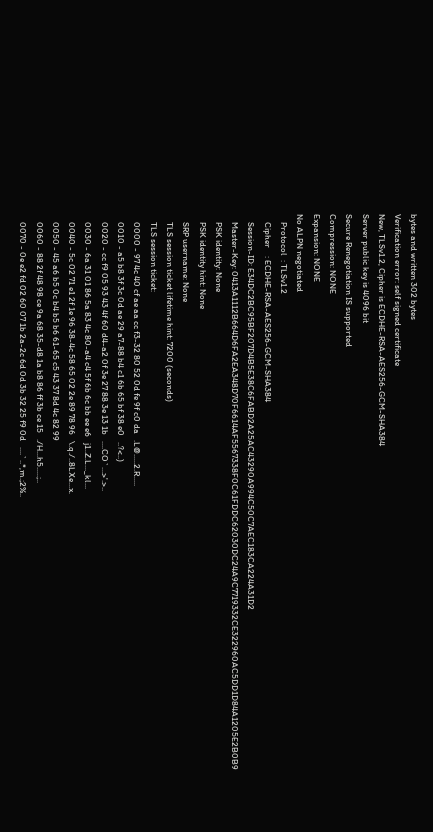bytes and written 302 bytes
Verification error: self signed certificate
New, TLSv1.2, Cipher is ECDHE-RSA-AES256-GCM-SHA384
Server public key is 4096 bit
Secure Renegotiation IS supported
Compression: NONE
Expansion: NONE
No ALPN negotiated
    Protocol  : TLSv1.2
    Cipher    : ECDHE-RSA-AES256-GCM-SHA384
    Session-ID: E34DC2BC95BF207D4B5E38C6FABD2A25AC43290A994C50C7AEC183CA224A31D2
    Master-Key: 0413A1112B664D6FA2EA348D70F6614AF5567338F0C61FDDC62030DC24A9C7719332CE322960AC5DD1D84A1205E2B0B9
    PSK identity: None
    PSK identity hint: None
    SRP username: None
    TLS session ticket lifetime hint: 7200 (seconds)
    TLS session ticket:
    0000 - 97 4c 40 cf ae aa cc f3-32 80 52 0d fe 9f c0 da   .L@.....2.R.....
    0010 - a5 b8 3f 3c 0d ae 29 a7-88 b4 c1 6b 65 bf 38 e0   ..?<..)
    0020 - cc f9 05 93 43 4f 60 d4-a2 0f 3e 27 88 3e 13 1b   ....CO`...>'.>..
    0030 - 6a 31 01 86 5a 83 4c 80-a4 c4 5f 6b 6c bb ee e6   j1..Z.L..._kl...
    0040 - 5c 02 71 e1 2f 1e 96 38-4c 58 65 02 2e 89 78 96   \.q./..8LXe...x.
    0050 - 45 a6 b5 0c b4 b5 b6 61-65 c5 43 37 8d 4c 82 99
    0060 - 88 2f 48 98 ce 9a 68 35-d8 1a b8 86 ff 3b ce 15   ./H...h5.....;..
    0070 - 0e e2 fd 02 60 07 1b 2a-2c 6d 0d 3b 32 25 f9 0d   ....`..*,m.;2%..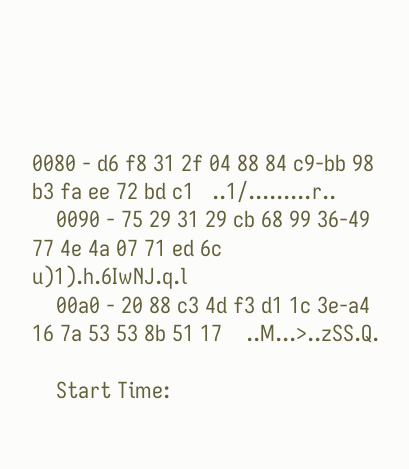0080 - d6 f8 31 2f 04 88 84 c9-bb 98 b3 fa ee 72 bd c1   ..1/.........r..
    0090 - 75 29 31 29 cb 68 99 36-49 77 4e 4a 07 71 ed 6c   u)1).h.6IwNJ.q.l
    00a0 - 20 88 c3 4d f3 d1 1c 3e-a4 16 7a 53 53 8b 51 17    ..M...>..zSS.Q.

    Start Time: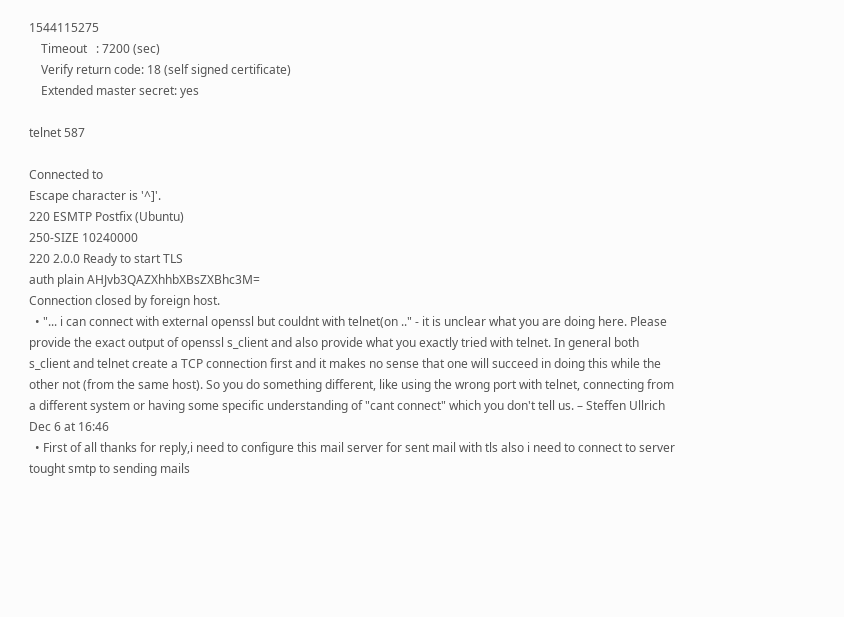1544115275
    Timeout   : 7200 (sec)
    Verify return code: 18 (self signed certificate)
    Extended master secret: yes

telnet 587

Connected to
Escape character is '^]'.
220 ESMTP Postfix (Ubuntu)
250-SIZE 10240000
220 2.0.0 Ready to start TLS
auth plain AHJvb3QAZXhhbXBsZXBhc3M=
Connection closed by foreign host.
  • "... i can connect with external openssl but couldnt with telnet(on .." - it is unclear what you are doing here. Please provide the exact output of openssl s_client and also provide what you exactly tried with telnet. In general both s_client and telnet create a TCP connection first and it makes no sense that one will succeed in doing this while the other not (from the same host). So you do something different, like using the wrong port with telnet, connecting from a different system or having some specific understanding of "cant connect" which you don't tell us. – Steffen Ullrich Dec 6 at 16:46
  • First of all thanks for reply,i need to configure this mail server for sent mail with tls also i need to connect to server tought smtp to sending mails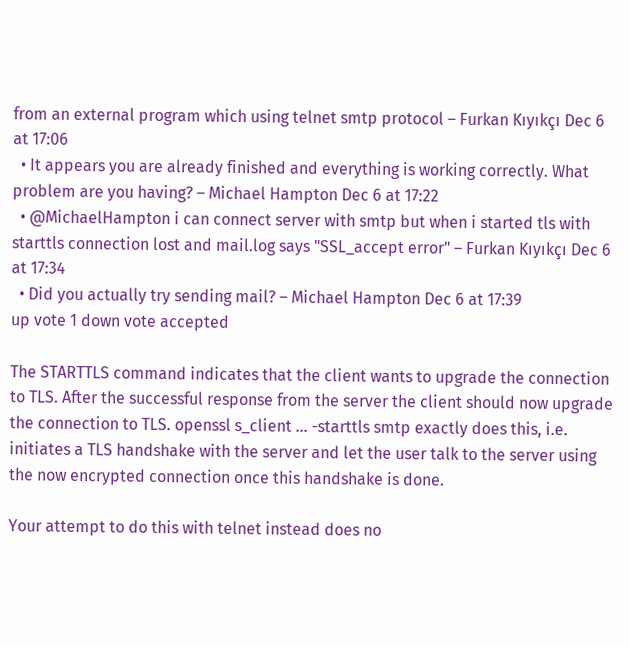from an external program which using telnet smtp protocol – Furkan Kıyıkçı Dec 6 at 17:06
  • It appears you are already finished and everything is working correctly. What problem are you having? – Michael Hampton Dec 6 at 17:22
  • @MichaelHampton i can connect server with smtp but when i started tls with starttls connection lost and mail.log says "SSL_accept error" – Furkan Kıyıkçı Dec 6 at 17:34
  • Did you actually try sending mail? – Michael Hampton Dec 6 at 17:39
up vote 1 down vote accepted

The STARTTLS command indicates that the client wants to upgrade the connection to TLS. After the successful response from the server the client should now upgrade the connection to TLS. openssl s_client ... -starttls smtp exactly does this, i.e. initiates a TLS handshake with the server and let the user talk to the server using the now encrypted connection once this handshake is done.

Your attempt to do this with telnet instead does no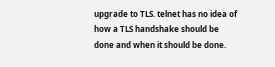upgrade to TLS. telnet has no idea of how a TLS handshake should be done and when it should be done.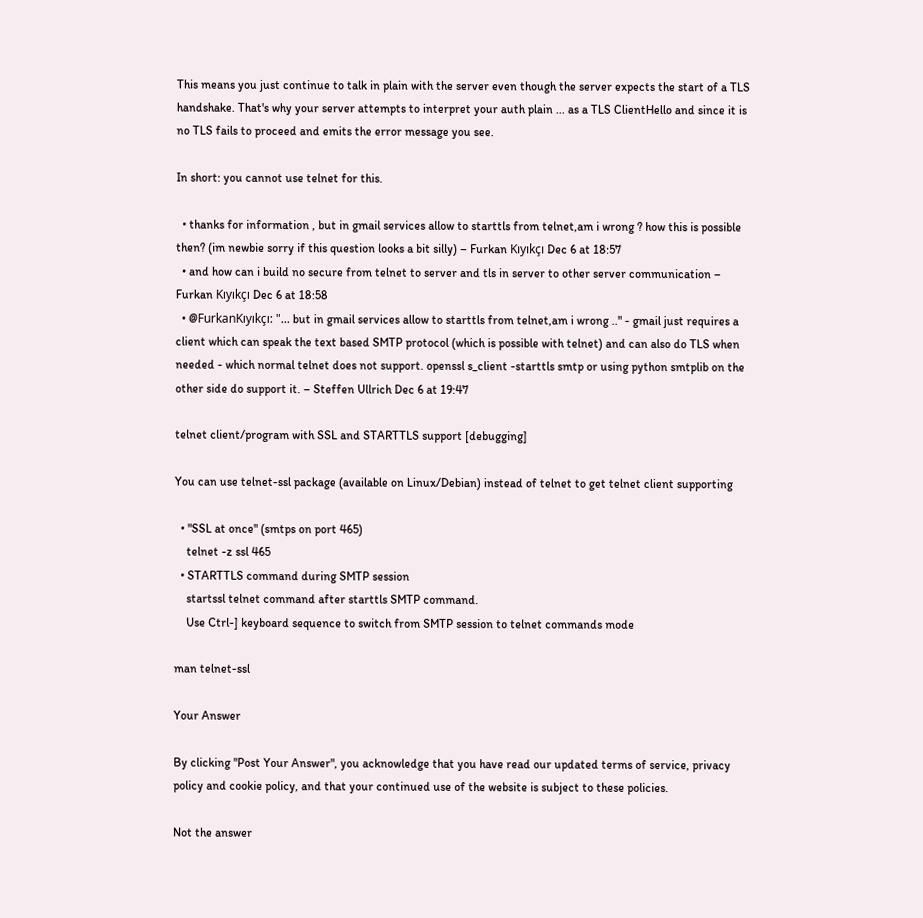This means you just continue to talk in plain with the server even though the server expects the start of a TLS handshake. That's why your server attempts to interpret your auth plain ... as a TLS ClientHello and since it is no TLS fails to proceed and emits the error message you see.

In short: you cannot use telnet for this.

  • thanks for information , but in gmail services allow to starttls from telnet,am i wrong ? how this is possible then? (im newbie sorry if this question looks a bit silly) – Furkan Kıyıkçı Dec 6 at 18:57
  • and how can i build no secure from telnet to server and tls in server to other server communication – Furkan Kıyıkçı Dec 6 at 18:58
  • @FurkanKıyıkçı: "... but in gmail services allow to starttls from telnet,am i wrong .." - gmail just requires a client which can speak the text based SMTP protocol (which is possible with telnet) and can also do TLS when needed - which normal telnet does not support. openssl s_client -starttls smtp or using python smtplib on the other side do support it. – Steffen Ullrich Dec 6 at 19:47

telnet client/program with SSL and STARTTLS support [debugging]

You can use telnet-ssl package (available on Linux/Debian) instead of telnet to get telnet client supporting

  • "SSL at once" (smtps on port 465)
    telnet -z ssl 465
  • STARTTLS command during SMTP session
    startssl telnet command after starttls SMTP command.
    Use Ctrl-] keyboard sequence to switch from SMTP session to telnet commands mode

man telnet-ssl

Your Answer

By clicking "Post Your Answer", you acknowledge that you have read our updated terms of service, privacy policy and cookie policy, and that your continued use of the website is subject to these policies.

Not the answer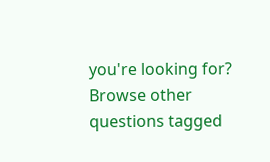you're looking for? Browse other questions tagged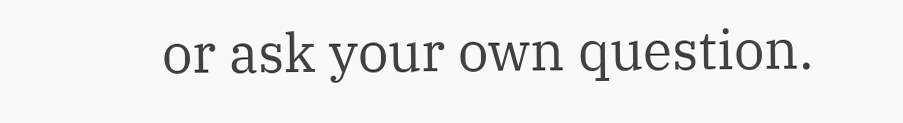or ask your own question.